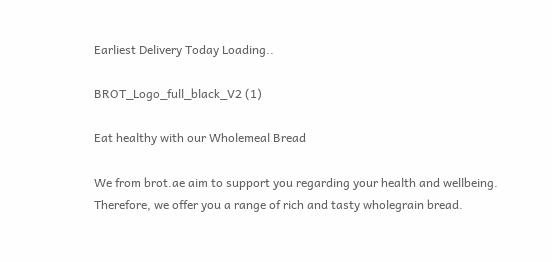Earliest Delivery Today Loading..

BROT_Logo_full_black_V2 (1)

Eat healthy with our Wholemeal Bread

We from brot.ae aim to support you regarding your health and wellbeing. Therefore, we offer you a range of rich and tasty wholegrain bread.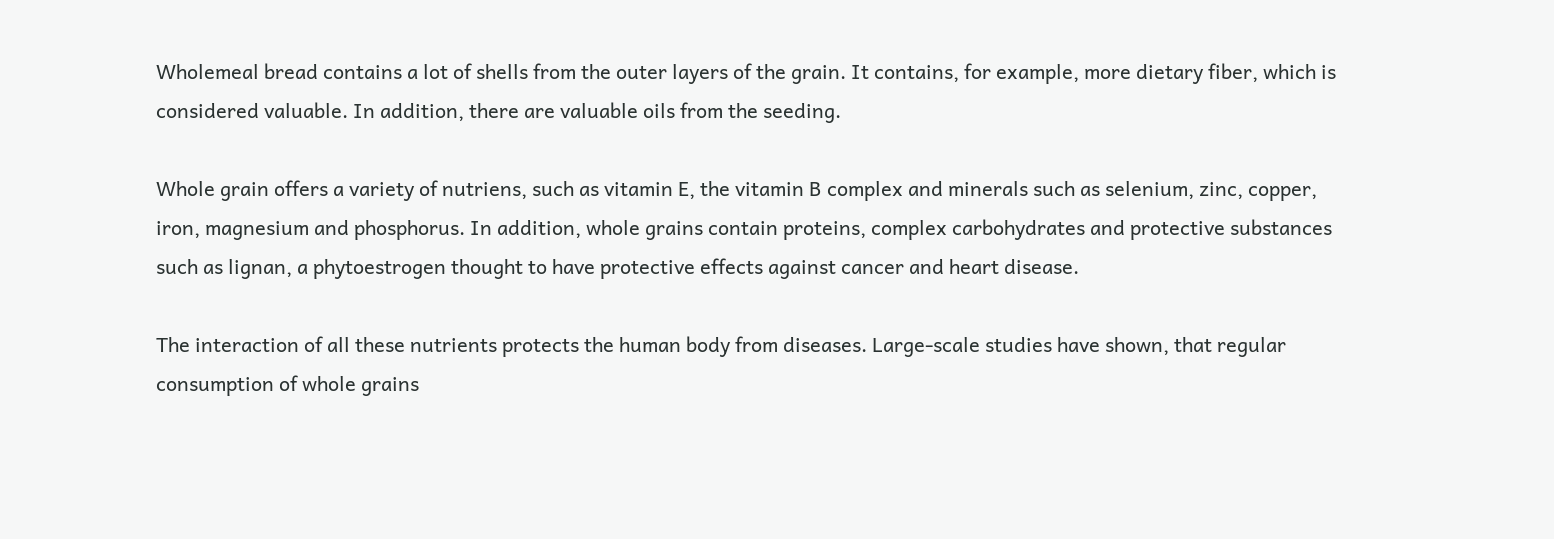Wholemeal bread contains a lot of shells from the outer layers of the grain. It contains, for example, more dietary fiber, which is considered valuable. In addition, there are valuable oils from the seeding.

Whole grain offers a variety of nutriens, such as vitamin E, the vitamin B complex and minerals such as selenium, zinc, copper, iron, magnesium and phosphorus. In addition, whole grains contain proteins, complex carbohydrates and protective substances such as lignan, a phytoestrogen thought to have protective effects against cancer and heart disease.

The interaction of all these nutrients protects the human body from diseases. Large-scale studies have shown, that regular consumption of whole grains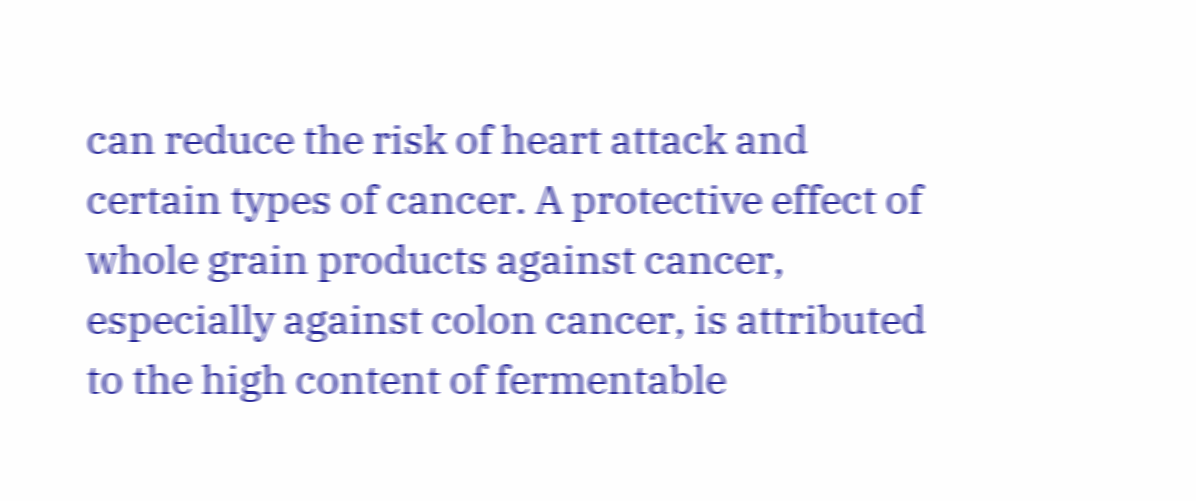can reduce the risk of heart attack and certain types of cancer. A protective effect of whole grain products against cancer, especially against colon cancer, is attributed to the high content of fermentable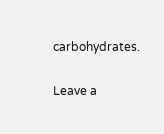carbohydrates.

Leave a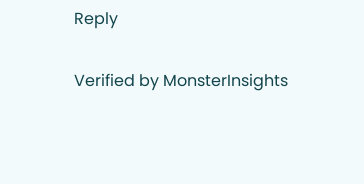Reply

Verified by MonsterInsights